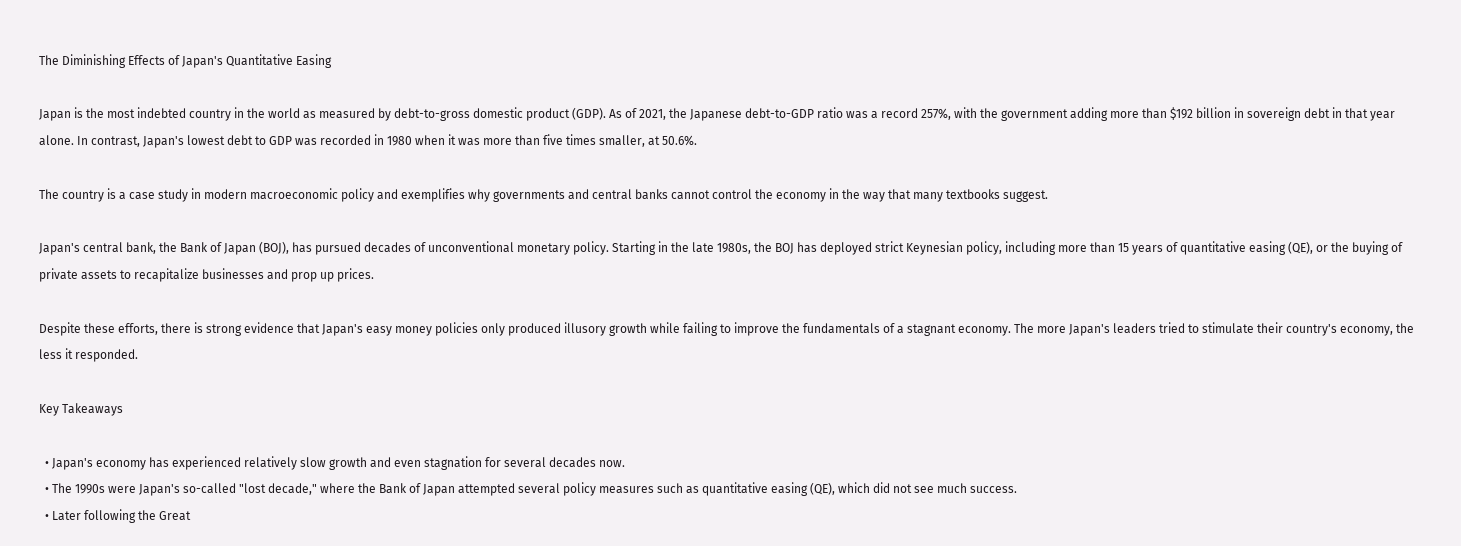The Diminishing Effects of Japan's Quantitative Easing

Japan is the most indebted country in the world as measured by debt-to-gross domestic product (GDP). As of 2021, the Japanese debt-to-GDP ratio was a record 257%, with the government adding more than $192 billion in sovereign debt in that year alone. In contrast, Japan's lowest debt to GDP was recorded in 1980 when it was more than five times smaller, at 50.6%.

The country is a case study in modern macroeconomic policy and exemplifies why governments and central banks cannot control the economy in the way that many textbooks suggest.

Japan's central bank, the Bank of Japan (BOJ), has pursued decades of unconventional monetary policy. Starting in the late 1980s, the BOJ has deployed strict Keynesian policy, including more than 15 years of quantitative easing (QE), or the buying of private assets to recapitalize businesses and prop up prices.

Despite these efforts, there is strong evidence that Japan's easy money policies only produced illusory growth while failing to improve the fundamentals of a stagnant economy. The more Japan's leaders tried to stimulate their country's economy, the less it responded.

Key Takeaways

  • Japan's economy has experienced relatively slow growth and even stagnation for several decades now.
  • The 1990s were Japan's so-called "lost decade," where the Bank of Japan attempted several policy measures such as quantitative easing (QE), which did not see much success.
  • Later following the Great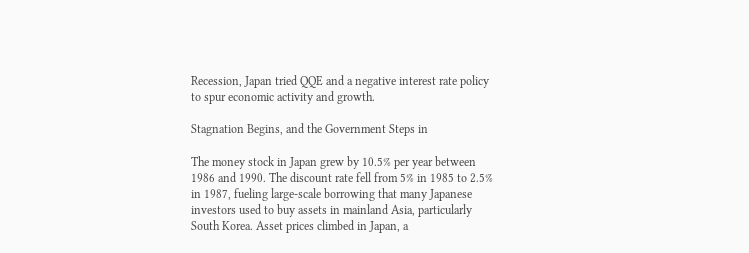Recession, Japan tried QQE and a negative interest rate policy to spur economic activity and growth.

Stagnation Begins, and the Government Steps in

The money stock in Japan grew by 10.5% per year between 1986 and 1990. The discount rate fell from 5% in 1985 to 2.5% in 1987, fueling large-scale borrowing that many Japanese investors used to buy assets in mainland Asia, particularly South Korea. Asset prices climbed in Japan, a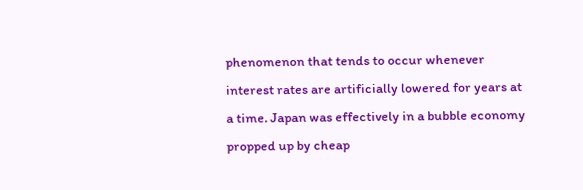phenomenon that tends to occur whenever interest rates are artificially lowered for years at a time. Japan was effectively in a bubble economy propped up by cheap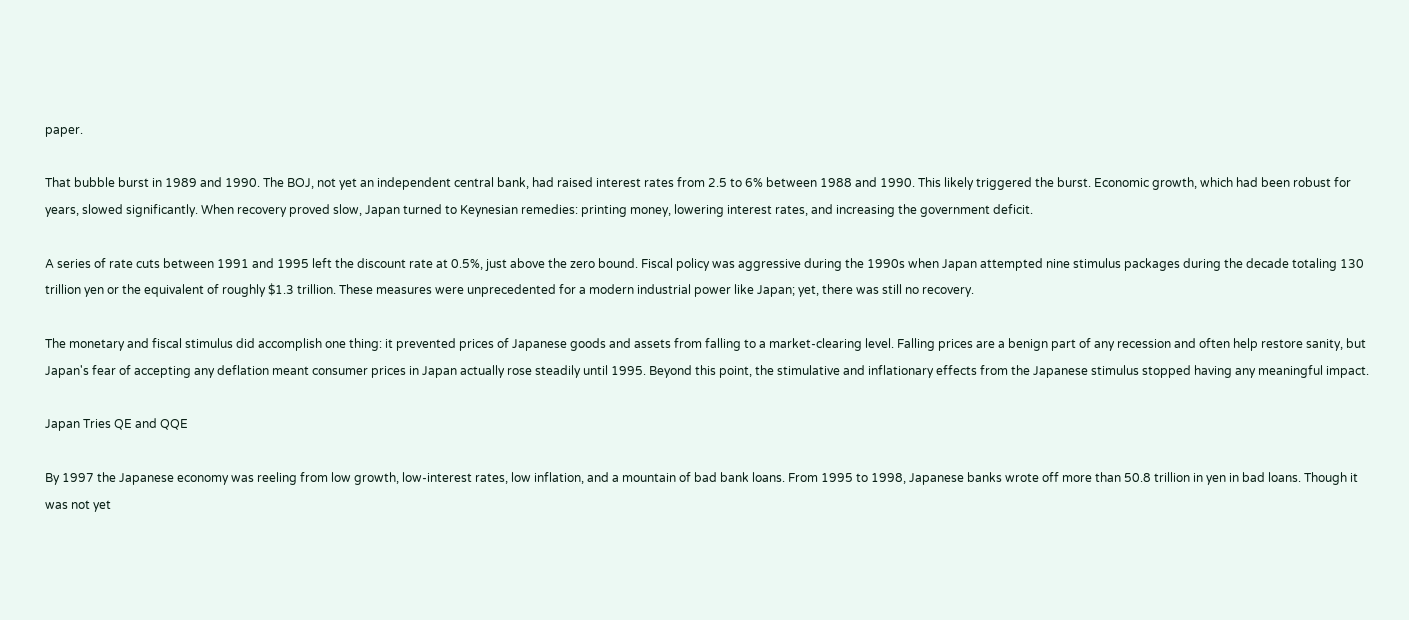paper.

That bubble burst in 1989 and 1990. The BOJ, not yet an independent central bank, had raised interest rates from 2.5 to 6% between 1988 and 1990. This likely triggered the burst. Economic growth, which had been robust for years, slowed significantly. When recovery proved slow, Japan turned to Keynesian remedies: printing money, lowering interest rates, and increasing the government deficit.

A series of rate cuts between 1991 and 1995 left the discount rate at 0.5%, just above the zero bound. Fiscal policy was aggressive during the 1990s when Japan attempted nine stimulus packages during the decade totaling 130 trillion yen or the equivalent of roughly $1.3 trillion. These measures were unprecedented for a modern industrial power like Japan; yet, there was still no recovery.

The monetary and fiscal stimulus did accomplish one thing: it prevented prices of Japanese goods and assets from falling to a market-clearing level. Falling prices are a benign part of any recession and often help restore sanity, but Japan's fear of accepting any deflation meant consumer prices in Japan actually rose steadily until 1995. Beyond this point, the stimulative and inflationary effects from the Japanese stimulus stopped having any meaningful impact.

Japan Tries QE and QQE

By 1997 the Japanese economy was reeling from low growth, low-interest rates, low inflation, and a mountain of bad bank loans. From 1995 to 1998, Japanese banks wrote off more than 50.8 trillion in yen in bad loans. Though it was not yet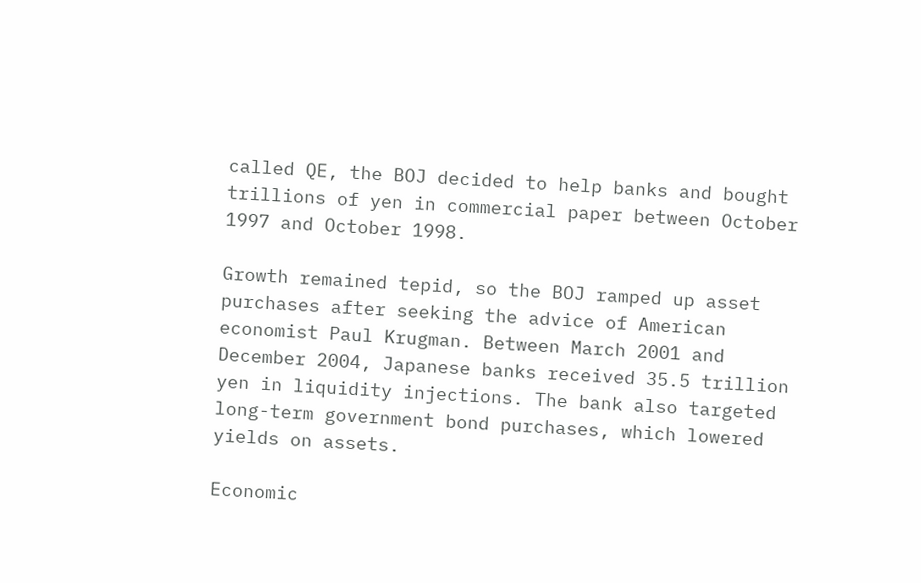called QE, the BOJ decided to help banks and bought trillions of yen in commercial paper between October 1997 and October 1998.

Growth remained tepid, so the BOJ ramped up asset purchases after seeking the advice of American economist Paul Krugman. Between March 2001 and December 2004, Japanese banks received 35.5 trillion yen in liquidity injections. The bank also targeted long-term government bond purchases, which lowered yields on assets.

Economic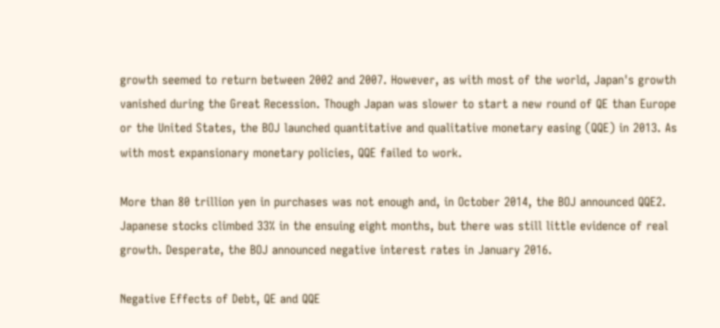growth seemed to return between 2002 and 2007. However, as with most of the world, Japan's growth vanished during the Great Recession. Though Japan was slower to start a new round of QE than Europe or the United States, the BOJ launched quantitative and qualitative monetary easing (QQE) in 2013. As with most expansionary monetary policies, QQE failed to work.

More than 80 trillion yen in purchases was not enough and, in October 2014, the BOJ announced QQE2. Japanese stocks climbed 33% in the ensuing eight months, but there was still little evidence of real growth. Desperate, the BOJ announced negative interest rates in January 2016.

Negative Effects of Debt, QE and QQE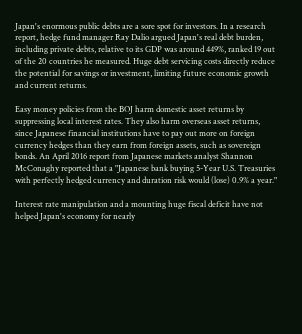Japan's enormous public debts are a sore spot for investors. In a research report, hedge fund manager Ray Dalio argued Japan's real debt burden, including private debts, relative to its GDP was around 449%, ranked 19 out of the 20 countries he measured. Huge debt servicing costs directly reduce the potential for savings or investment, limiting future economic growth and current returns.

Easy money policies from the BOJ harm domestic asset returns by suppressing local interest rates. They also harm overseas asset returns, since Japanese financial institutions have to pay out more on foreign currency hedges than they earn from foreign assets, such as sovereign bonds. An April 2016 report from Japanese markets analyst Shannon McConaghy reported that a "Japanese bank buying 5-Year U.S. Treasuries with perfectly hedged currency and duration risk would (lose) 0.9% a year."

Interest rate manipulation and a mounting huge fiscal deficit have not helped Japan's economy for nearly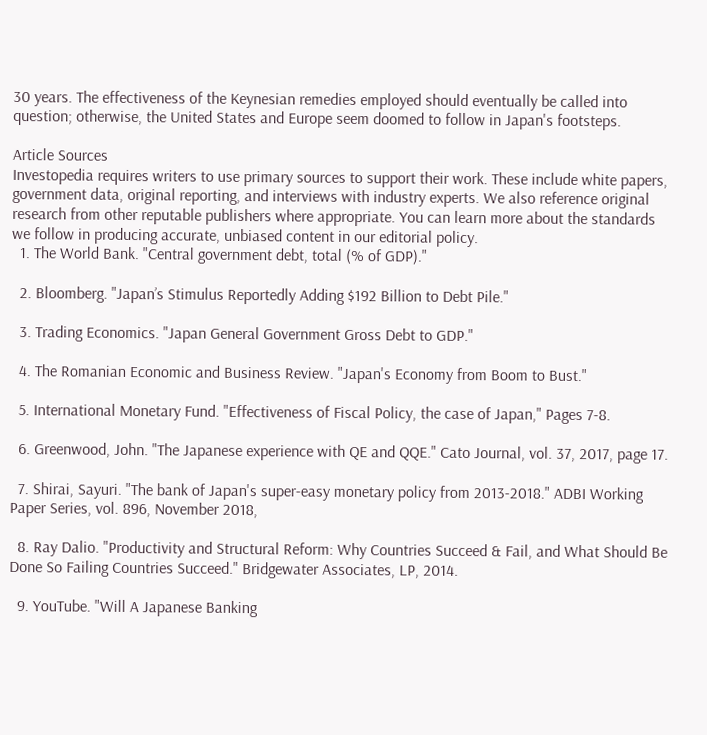30 years. The effectiveness of the Keynesian remedies employed should eventually be called into question; otherwise, the United States and Europe seem doomed to follow in Japan's footsteps.

Article Sources
Investopedia requires writers to use primary sources to support their work. These include white papers, government data, original reporting, and interviews with industry experts. We also reference original research from other reputable publishers where appropriate. You can learn more about the standards we follow in producing accurate, unbiased content in our editorial policy.
  1. The World Bank. "Central government debt, total (% of GDP)."

  2. Bloomberg. "Japan’s Stimulus Reportedly Adding $192 Billion to Debt Pile."

  3. Trading Economics. "Japan General Government Gross Debt to GDP."

  4. The Romanian Economic and Business Review. "Japan's Economy from Boom to Bust."

  5. International Monetary Fund. "Effectiveness of Fiscal Policy, the case of Japan," Pages 7-8.

  6. Greenwood, John. "The Japanese experience with QE and QQE." Cato Journal, vol. 37, 2017, page 17.

  7. Shirai, Sayuri. "The bank of Japan's super-easy monetary policy from 2013-2018." ADBI Working Paper Series, vol. 896, November 2018,

  8. Ray Dalio. "Productivity and Structural Reform: Why Countries Succeed & Fail, and What Should Be Done So Failing Countries Succeed." Bridgewater Associates, LP, 2014.

  9. YouTube. "Will A Japanese Banking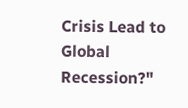Crisis Lead to Global Recession?"